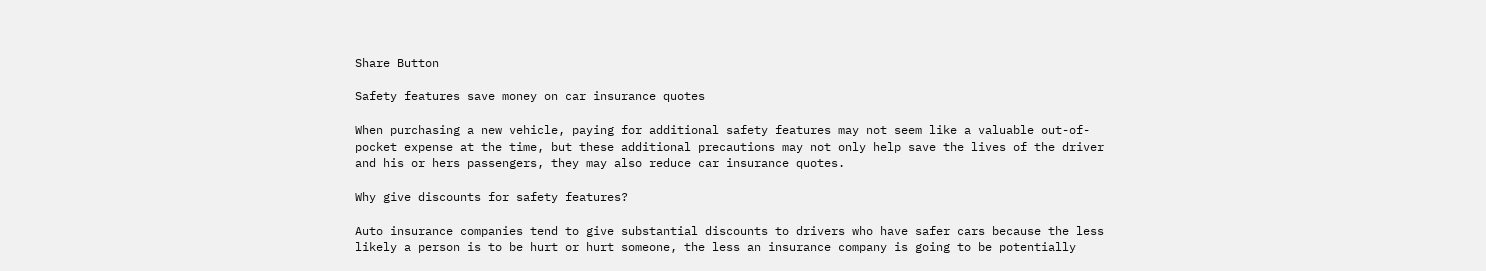Share Button

Safety features save money on car insurance quotes

When purchasing a new vehicle, paying for additional safety features may not seem like a valuable out-of-pocket expense at the time, but these additional precautions may not only help save the lives of the driver and his or hers passengers, they may also reduce car insurance quotes.

Why give discounts for safety features?

Auto insurance companies tend to give substantial discounts to drivers who have safer cars because the less likely a person is to be hurt or hurt someone, the less an insurance company is going to be potentially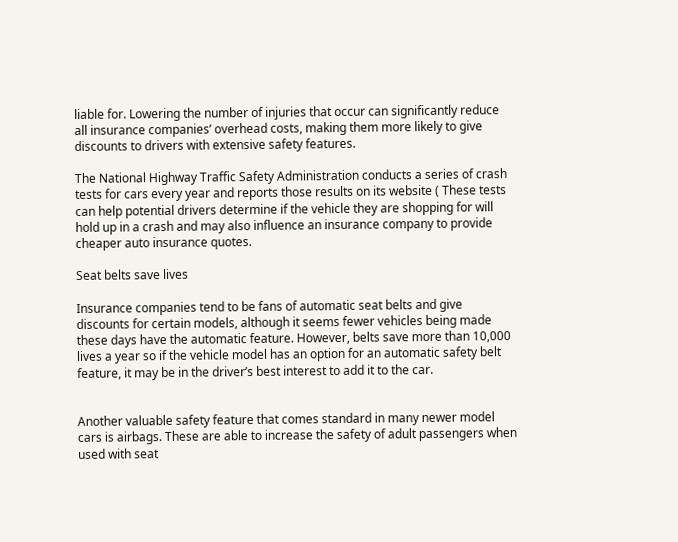liable for. Lowering the number of injuries that occur can significantly reduce all insurance companies’ overhead costs, making them more likely to give discounts to drivers with extensive safety features.

The National Highway Traffic Safety Administration conducts a series of crash tests for cars every year and reports those results on its website ( These tests can help potential drivers determine if the vehicle they are shopping for will hold up in a crash and may also influence an insurance company to provide cheaper auto insurance quotes.

Seat belts save lives

Insurance companies tend to be fans of automatic seat belts and give discounts for certain models, although it seems fewer vehicles being made these days have the automatic feature. However, belts save more than 10,000 lives a year so if the vehicle model has an option for an automatic safety belt feature, it may be in the driver’s best interest to add it to the car.


Another valuable safety feature that comes standard in many newer model cars is airbags. These are able to increase the safety of adult passengers when used with seat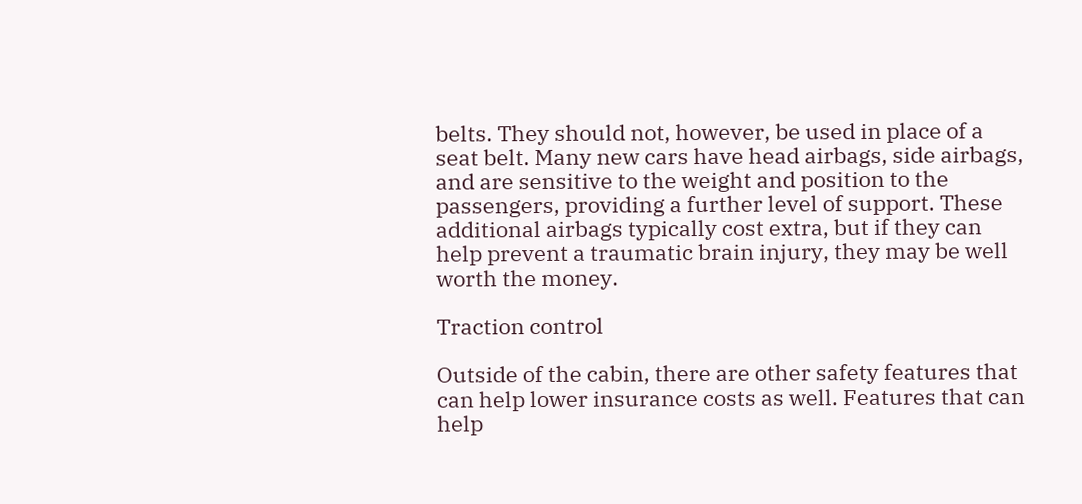belts. They should not, however, be used in place of a seat belt. Many new cars have head airbags, side airbags, and are sensitive to the weight and position to the passengers, providing a further level of support. These additional airbags typically cost extra, but if they can help prevent a traumatic brain injury, they may be well worth the money.

Traction control

Outside of the cabin, there are other safety features that can help lower insurance costs as well. Features that can help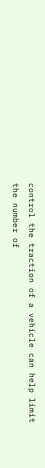control the traction of a vehicle can help limit the number of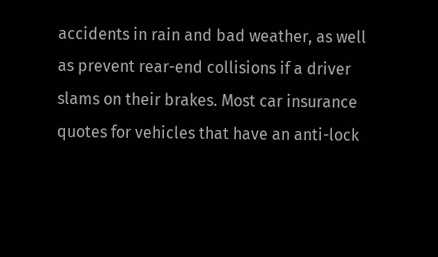accidents in rain and bad weather, as well as prevent rear-end collisions if a driver slams on their brakes. Most car insurance quotes for vehicles that have an anti-lock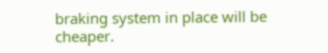braking system in place will be cheaper.